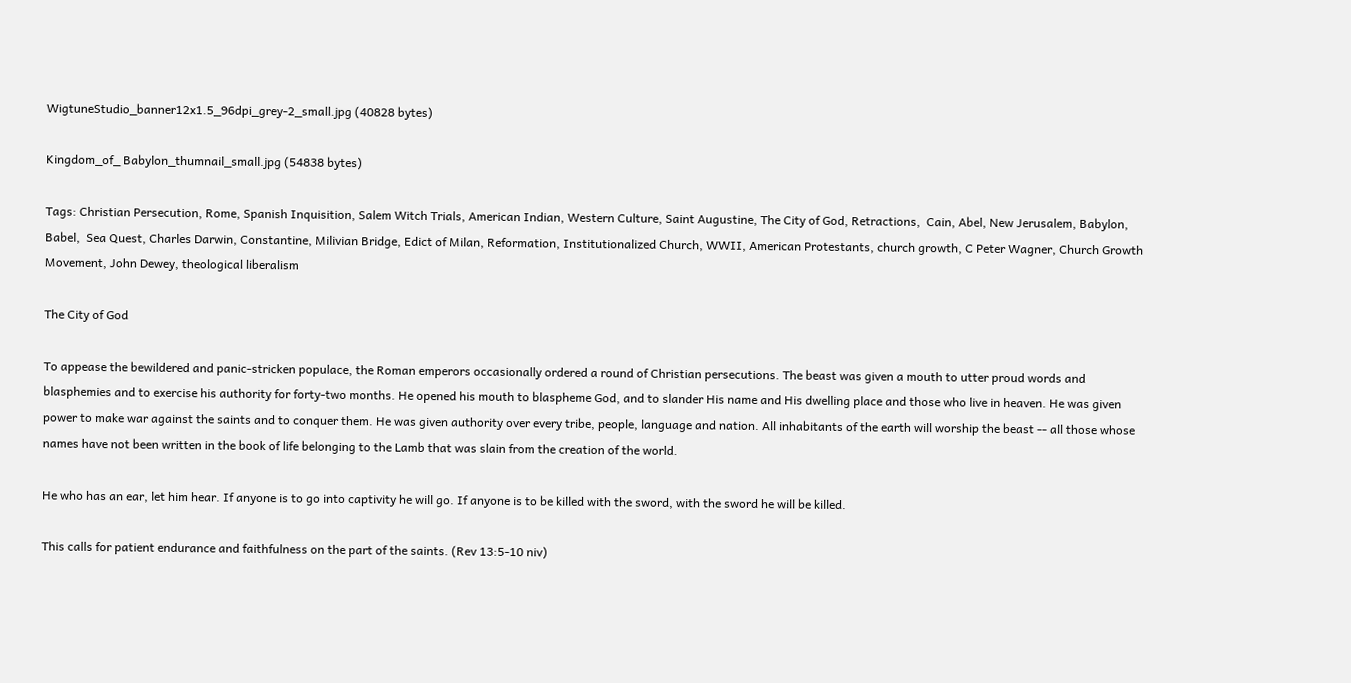WigtuneStudio_banner12x1.5_96dpi_grey-2_small.jpg (40828 bytes)

Kingdom_of_ Babylon_thumnail_small.jpg (54838 bytes)

Tags: Christian Persecution, Rome, Spanish Inquisition, Salem Witch Trials, American Indian, Western Culture, Saint Augustine, The City of God, Retractions,  Cain, Abel, New Jerusalem, Babylon, Babel,  Sea Quest, Charles Darwin, Constantine, Milivian Bridge, Edict of Milan, Reformation, Institutionalized Church, WWII, American Protestants, church growth, C Peter Wagner, Church Growth Movement, John Dewey, theological liberalism

The City of God

To appease the bewildered and panic-stricken populace, the Roman emperors occasionally ordered a round of Christian persecutions. The beast was given a mouth to utter proud words and blasphemies and to exercise his authority for forty-two months. He opened his mouth to blaspheme God, and to slander His name and His dwelling place and those who live in heaven. He was given power to make war against the saints and to conquer them. He was given authority over every tribe, people, language and nation. All inhabitants of the earth will worship the beast -- all those whose names have not been written in the book of life belonging to the Lamb that was slain from the creation of the world.

He who has an ear, let him hear. If anyone is to go into captivity he will go. If anyone is to be killed with the sword, with the sword he will be killed.

This calls for patient endurance and faithfulness on the part of the saints. (Rev 13:5-10 niv)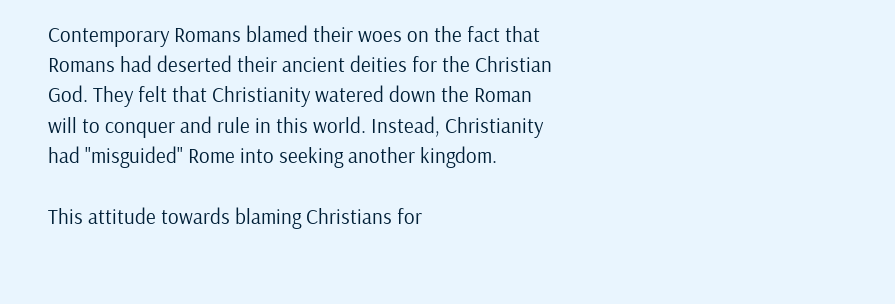Contemporary Romans blamed their woes on the fact that Romans had deserted their ancient deities for the Christian God. They felt that Christianity watered down the Roman will to conquer and rule in this world. Instead, Christianity had "misguided" Rome into seeking another kingdom.

This attitude towards blaming Christians for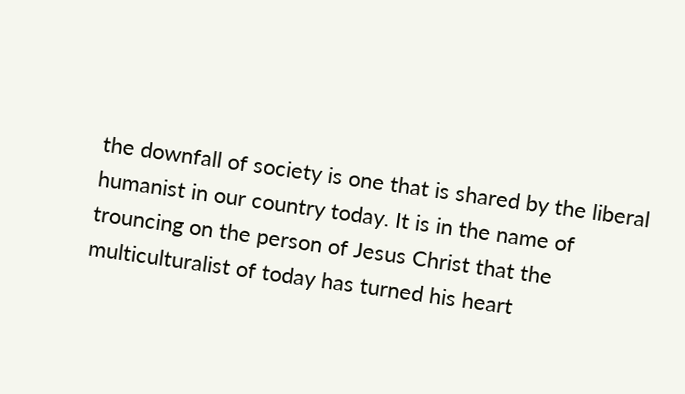the downfall of society is one that is shared by the liberal humanist in our country today. It is in the name of trouncing on the person of Jesus Christ that the multiculturalist of today has turned his heart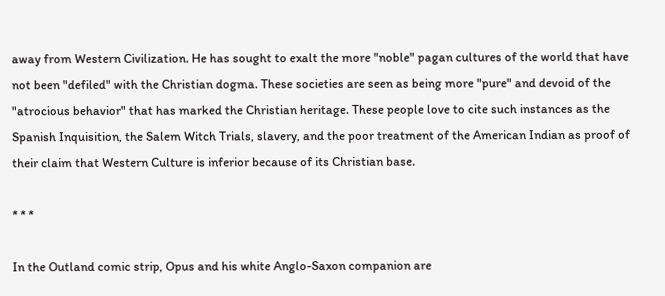away from Western Civilization. He has sought to exalt the more "noble" pagan cultures of the world that have not been "defiled" with the Christian dogma. These societies are seen as being more "pure" and devoid of the "atrocious behavior" that has marked the Christian heritage. These people love to cite such instances as the Spanish Inquisition, the Salem Witch Trials, slavery, and the poor treatment of the American Indian as proof of their claim that Western Culture is inferior because of its Christian base.

* * *

In the Outland comic strip, Opus and his white Anglo-Saxon companion are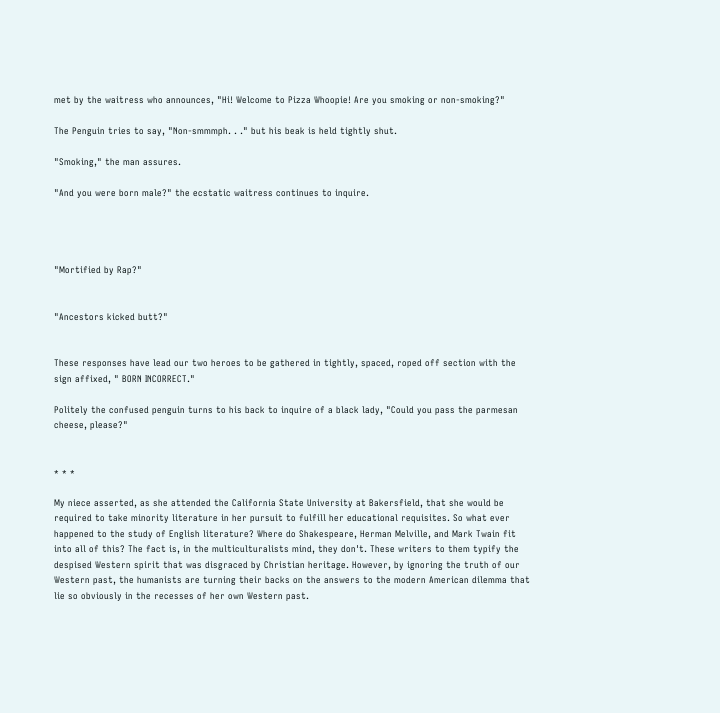met by the waitress who announces, "Hi! Welcome to Pizza Whoopie! Are you smoking or non-smoking?"

The Penguin tries to say, "Non-smmmph. . ." but his beak is held tightly shut.

"Smoking," the man assures.

"And you were born male?" the ecstatic waitress continues to inquire.




"Mortified by Rap?"


"Ancestors kicked butt?"


These responses have lead our two heroes to be gathered in tightly, spaced, roped off section with the sign affixed, " BORN INCORRECT."

Politely the confused penguin turns to his back to inquire of a black lady, "Could you pass the parmesan cheese, please?"


* * *

My niece asserted, as she attended the California State University at Bakersfield, that she would be required to take minority literature in her pursuit to fulfill her educational requisites. So what ever happened to the study of English literature? Where do Shakespeare, Herman Melville, and Mark Twain fit into all of this? The fact is, in the multiculturalists mind, they don't. These writers to them typify the despised Western spirit that was disgraced by Christian heritage. However, by ignoring the truth of our Western past, the humanists are turning their backs on the answers to the modern American dilemma that lie so obviously in the recesses of her own Western past.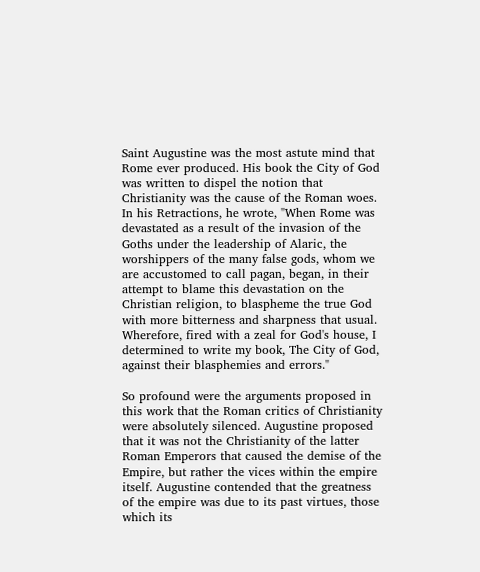Saint Augustine was the most astute mind that Rome ever produced. His book the City of God was written to dispel the notion that Christianity was the cause of the Roman woes. In his Retractions, he wrote, "When Rome was devastated as a result of the invasion of the Goths under the leadership of Alaric, the worshippers of the many false gods, whom we are accustomed to call pagan, began, in their attempt to blame this devastation on the Christian religion, to blaspheme the true God with more bitterness and sharpness that usual. Wherefore, fired with a zeal for God's house, I determined to write my book, The City of God, against their blasphemies and errors."

So profound were the arguments proposed in this work that the Roman critics of Christianity were absolutely silenced. Augustine proposed that it was not the Christianity of the latter Roman Emperors that caused the demise of the Empire, but rather the vices within the empire itself. Augustine contended that the greatness of the empire was due to its past virtues, those which its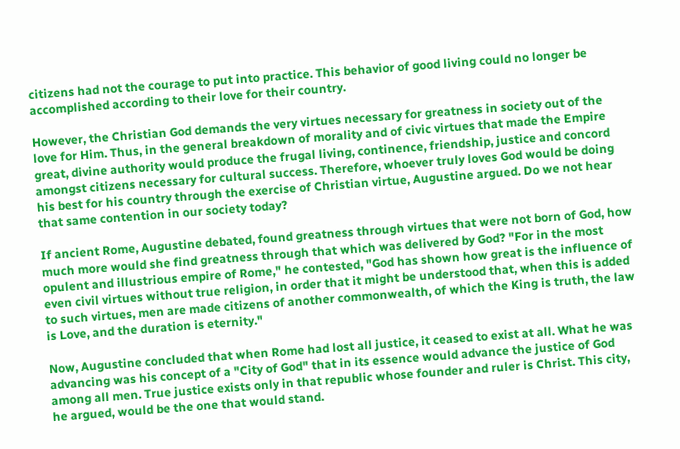citizens had not the courage to put into practice. This behavior of good living could no longer be accomplished according to their love for their country.

However, the Christian God demands the very virtues necessary for greatness in society out of the love for Him. Thus, in the general breakdown of morality and of civic virtues that made the Empire great, divine authority would produce the frugal living, continence, friendship, justice and concord amongst citizens necessary for cultural success. Therefore, whoever truly loves God would be doing his best for his country through the exercise of Christian virtue, Augustine argued. Do we not hear that same contention in our society today?

If ancient Rome, Augustine debated, found greatness through virtues that were not born of God, how much more would she find greatness through that which was delivered by God? "For in the most opulent and illustrious empire of Rome," he contested, "God has shown how great is the influence of even civil virtues without true religion, in order that it might be understood that, when this is added to such virtues, men are made citizens of another commonwealth, of which the King is truth, the law is Love, and the duration is eternity."

Now, Augustine concluded that when Rome had lost all justice, it ceased to exist at all. What he was advancing was his concept of a "City of God" that in its essence would advance the justice of God among all men. True justice exists only in that republic whose founder and ruler is Christ. This city, he argued, would be the one that would stand.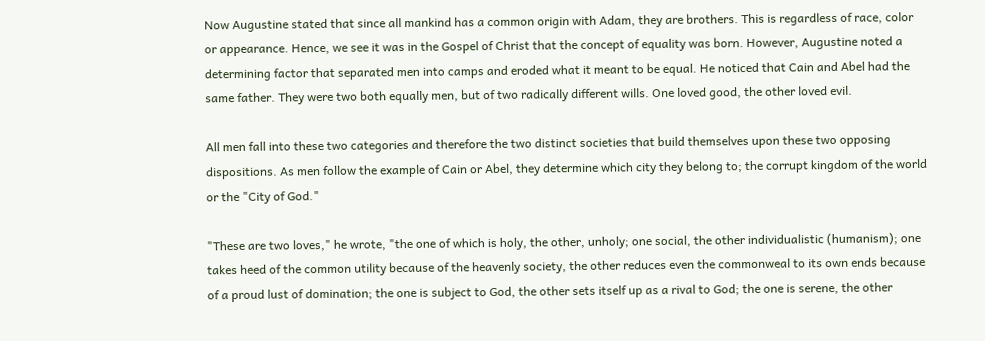Now Augustine stated that since all mankind has a common origin with Adam, they are brothers. This is regardless of race, color or appearance. Hence, we see it was in the Gospel of Christ that the concept of equality was born. However, Augustine noted a determining factor that separated men into camps and eroded what it meant to be equal. He noticed that Cain and Abel had the same father. They were two both equally men, but of two radically different wills. One loved good, the other loved evil.

All men fall into these two categories and therefore the two distinct societies that build themselves upon these two opposing dispositions. As men follow the example of Cain or Abel, they determine which city they belong to; the corrupt kingdom of the world or the "City of God."

"These are two loves," he wrote, "the one of which is holy, the other, unholy; one social, the other individualistic (humanism); one takes heed of the common utility because of the heavenly society, the other reduces even the commonweal to its own ends because of a proud lust of domination; the one is subject to God, the other sets itself up as a rival to God; the one is serene, the other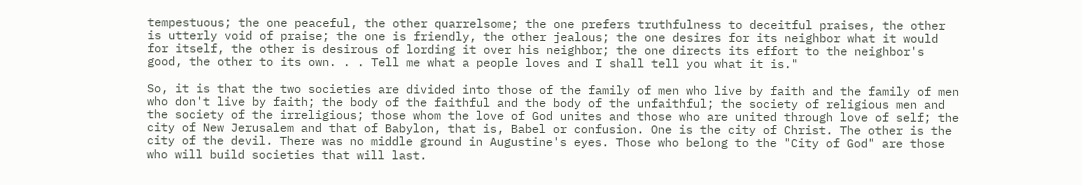tempestuous; the one peaceful, the other quarrelsome; the one prefers truthfulness to deceitful praises, the other is utterly void of praise; the one is friendly, the other jealous; the one desires for its neighbor what it would for itself, the other is desirous of lording it over his neighbor; the one directs its effort to the neighbor's good, the other to its own. . . Tell me what a people loves and I shall tell you what it is."

So, it is that the two societies are divided into those of the family of men who live by faith and the family of men who don't live by faith; the body of the faithful and the body of the unfaithful; the society of religious men and the society of the irreligious; those whom the love of God unites and those who are united through love of self; the city of New Jerusalem and that of Babylon, that is, Babel or confusion. One is the city of Christ. The other is the city of the devil. There was no middle ground in Augustine's eyes. Those who belong to the "City of God" are those who will build societies that will last.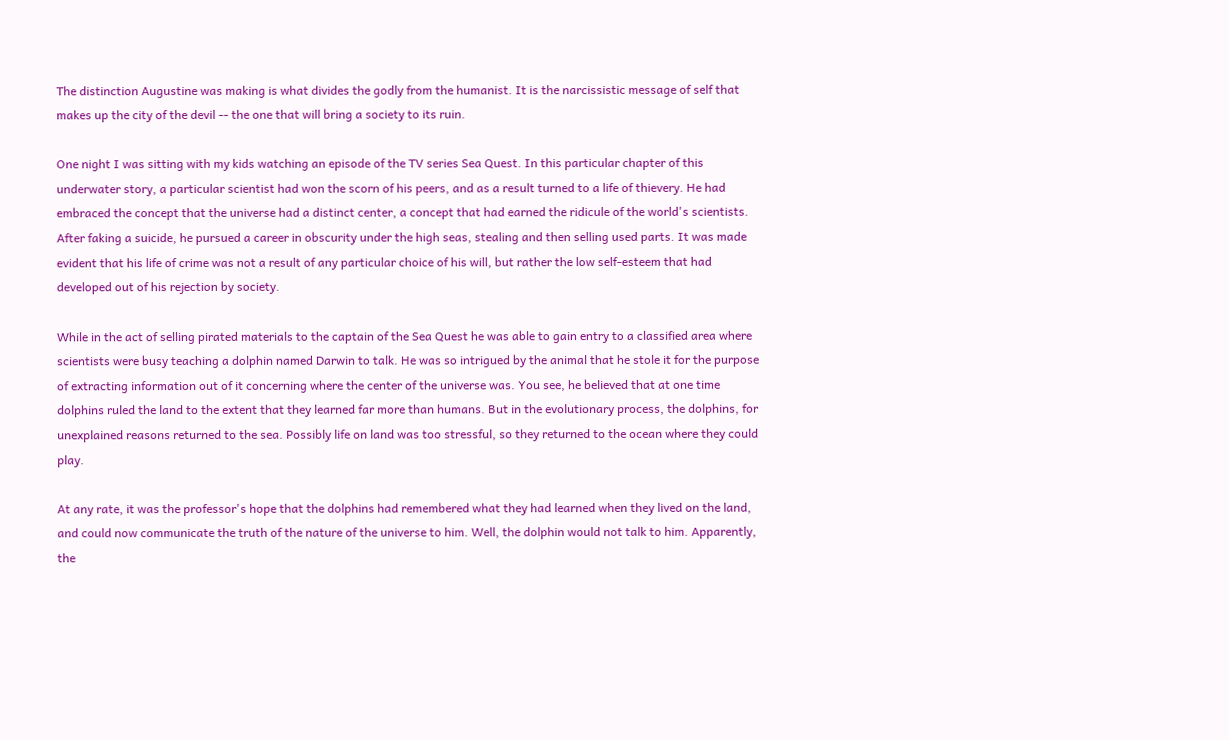The distinction Augustine was making is what divides the godly from the humanist. It is the narcissistic message of self that makes up the city of the devil -- the one that will bring a society to its ruin.

One night I was sitting with my kids watching an episode of the TV series Sea Quest. In this particular chapter of this underwater story, a particular scientist had won the scorn of his peers, and as a result turned to a life of thievery. He had embraced the concept that the universe had a distinct center, a concept that had earned the ridicule of the world's scientists. After faking a suicide, he pursued a career in obscurity under the high seas, stealing and then selling used parts. It was made evident that his life of crime was not a result of any particular choice of his will, but rather the low self-esteem that had developed out of his rejection by society.

While in the act of selling pirated materials to the captain of the Sea Quest he was able to gain entry to a classified area where scientists were busy teaching a dolphin named Darwin to talk. He was so intrigued by the animal that he stole it for the purpose of extracting information out of it concerning where the center of the universe was. You see, he believed that at one time dolphins ruled the land to the extent that they learned far more than humans. But in the evolutionary process, the dolphins, for unexplained reasons returned to the sea. Possibly life on land was too stressful, so they returned to the ocean where they could play.

At any rate, it was the professor's hope that the dolphins had remembered what they had learned when they lived on the land, and could now communicate the truth of the nature of the universe to him. Well, the dolphin would not talk to him. Apparently, the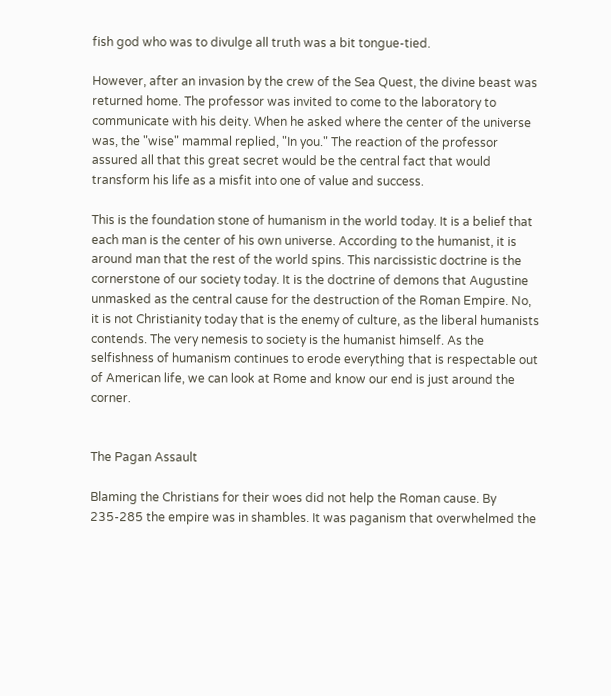fish god who was to divulge all truth was a bit tongue-tied.

However, after an invasion by the crew of the Sea Quest, the divine beast was returned home. The professor was invited to come to the laboratory to communicate with his deity. When he asked where the center of the universe was, the "wise" mammal replied, "In you." The reaction of the professor assured all that this great secret would be the central fact that would transform his life as a misfit into one of value and success.

This is the foundation stone of humanism in the world today. It is a belief that each man is the center of his own universe. According to the humanist, it is around man that the rest of the world spins. This narcissistic doctrine is the cornerstone of our society today. It is the doctrine of demons that Augustine unmasked as the central cause for the destruction of the Roman Empire. No, it is not Christianity today that is the enemy of culture, as the liberal humanists contends. The very nemesis to society is the humanist himself. As the selfishness of humanism continues to erode everything that is respectable out of American life, we can look at Rome and know our end is just around the corner.


The Pagan Assault

Blaming the Christians for their woes did not help the Roman cause. By 235-285 the empire was in shambles. It was paganism that overwhelmed the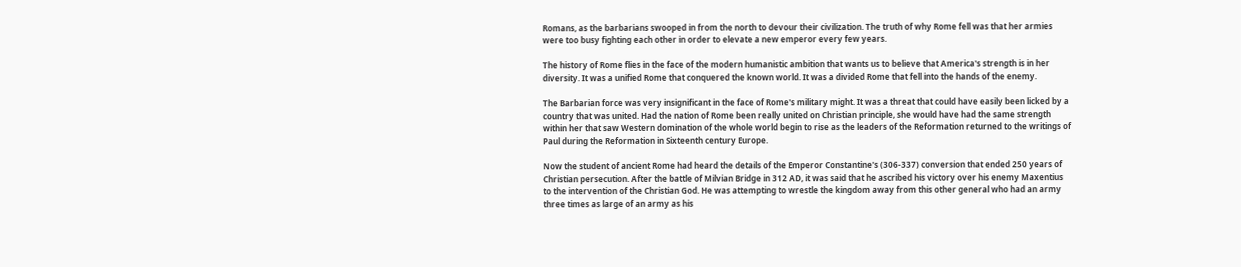Romans, as the barbarians swooped in from the north to devour their civilization. The truth of why Rome fell was that her armies were too busy fighting each other in order to elevate a new emperor every few years.

The history of Rome flies in the face of the modern humanistic ambition that wants us to believe that America's strength is in her diversity. It was a unified Rome that conquered the known world. It was a divided Rome that fell into the hands of the enemy.

The Barbarian force was very insignificant in the face of Rome's military might. It was a threat that could have easily been licked by a country that was united. Had the nation of Rome been really united on Christian principle, she would have had the same strength within her that saw Western domination of the whole world begin to rise as the leaders of the Reformation returned to the writings of Paul during the Reformation in Sixteenth century Europe.

Now the student of ancient Rome had heard the details of the Emperor Constantine's (306-337) conversion that ended 250 years of Christian persecution. After the battle of Milvian Bridge in 312 AD, it was said that he ascribed his victory over his enemy Maxentius to the intervention of the Christian God. He was attempting to wrestle the kingdom away from this other general who had an army three times as large of an army as his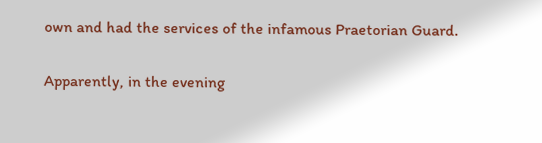own and had the services of the infamous Praetorian Guard.

Apparently, in the evening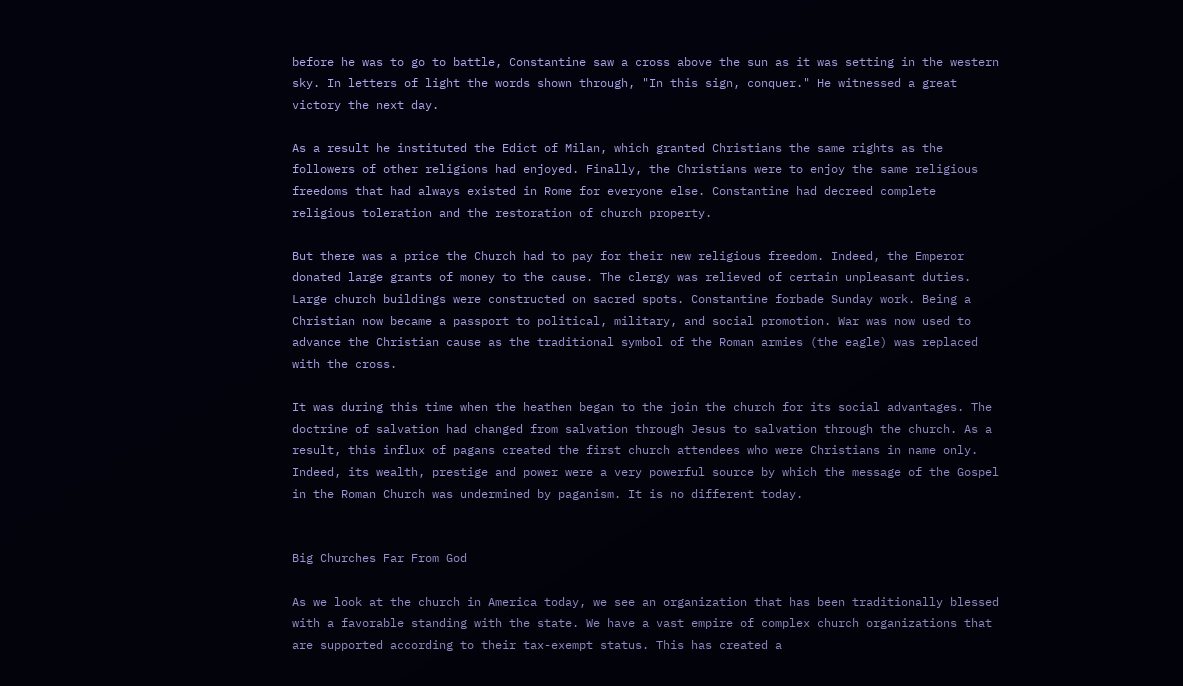before he was to go to battle, Constantine saw a cross above the sun as it was setting in the western sky. In letters of light the words shown through, "In this sign, conquer." He witnessed a great victory the next day.

As a result he instituted the Edict of Milan, which granted Christians the same rights as the followers of other religions had enjoyed. Finally, the Christians were to enjoy the same religious freedoms that had always existed in Rome for everyone else. Constantine had decreed complete religious toleration and the restoration of church property.

But there was a price the Church had to pay for their new religious freedom. Indeed, the Emperor donated large grants of money to the cause. The clergy was relieved of certain unpleasant duties. Large church buildings were constructed on sacred spots. Constantine forbade Sunday work. Being a Christian now became a passport to political, military, and social promotion. War was now used to advance the Christian cause as the traditional symbol of the Roman armies (the eagle) was replaced with the cross.

It was during this time when the heathen began to the join the church for its social advantages. The doctrine of salvation had changed from salvation through Jesus to salvation through the church. As a result, this influx of pagans created the first church attendees who were Christians in name only. Indeed, its wealth, prestige and power were a very powerful source by which the message of the Gospel in the Roman Church was undermined by paganism. It is no different today.


Big Churches Far From God

As we look at the church in America today, we see an organization that has been traditionally blessed with a favorable standing with the state. We have a vast empire of complex church organizations that are supported according to their tax-exempt status. This has created a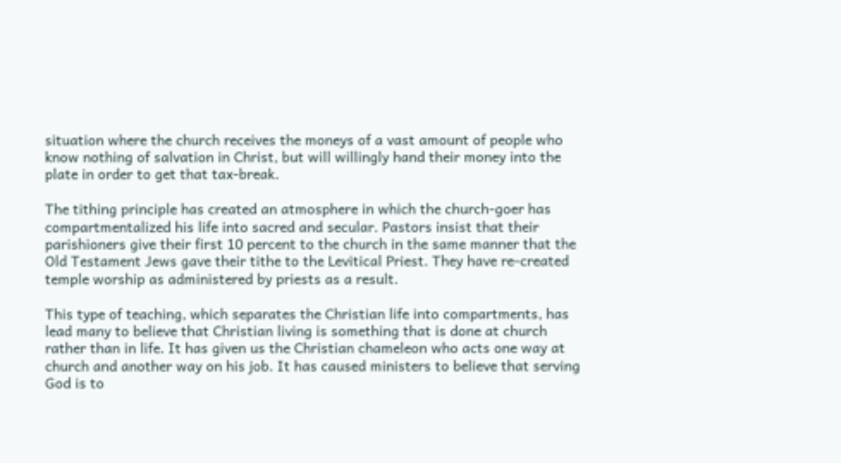situation where the church receives the moneys of a vast amount of people who know nothing of salvation in Christ, but will willingly hand their money into the plate in order to get that tax-break.

The tithing principle has created an atmosphere in which the church-goer has compartmentalized his life into sacred and secular. Pastors insist that their parishioners give their first 10 percent to the church in the same manner that the Old Testament Jews gave their tithe to the Levitical Priest. They have re-created temple worship as administered by priests as a result.

This type of teaching, which separates the Christian life into compartments, has lead many to believe that Christian living is something that is done at church rather than in life. It has given us the Christian chameleon who acts one way at church and another way on his job. It has caused ministers to believe that serving God is to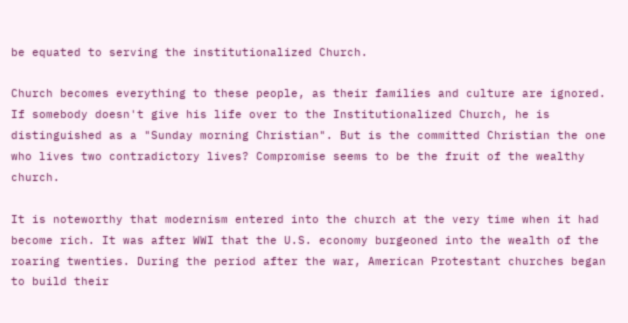be equated to serving the institutionalized Church.

Church becomes everything to these people, as their families and culture are ignored. If somebody doesn't give his life over to the Institutionalized Church, he is distinguished as a "Sunday morning Christian". But is the committed Christian the one who lives two contradictory lives? Compromise seems to be the fruit of the wealthy church.

It is noteworthy that modernism entered into the church at the very time when it had become rich. It was after WWI that the U.S. economy burgeoned into the wealth of the roaring twenties. During the period after the war, American Protestant churches began to build their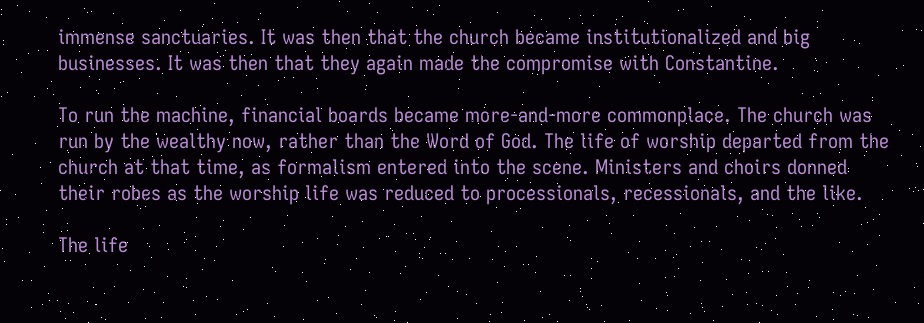immense sanctuaries. It was then that the church became institutionalized and big businesses. It was then that they again made the compromise with Constantine.

To run the machine, financial boards became more-and-more commonplace. The church was run by the wealthy now, rather than the Word of God. The life of worship departed from the church at that time, as formalism entered into the scene. Ministers and choirs donned their robes as the worship life was reduced to processionals, recessionals, and the like.

The life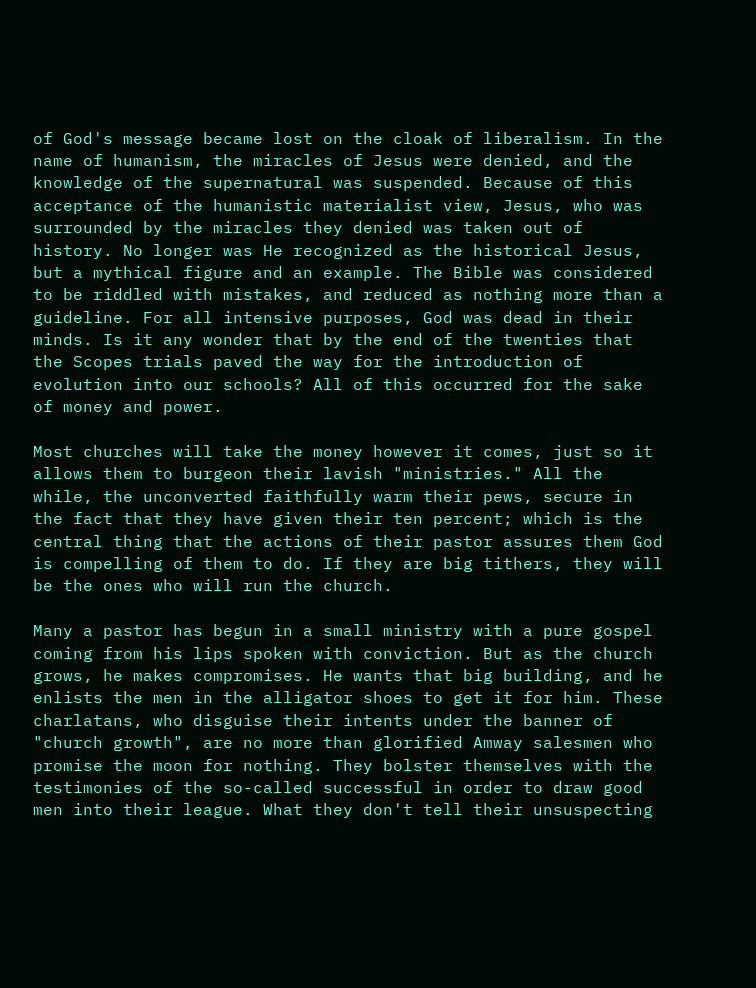of God's message became lost on the cloak of liberalism. In the name of humanism, the miracles of Jesus were denied, and the knowledge of the supernatural was suspended. Because of this acceptance of the humanistic materialist view, Jesus, who was surrounded by the miracles they denied was taken out of history. No longer was He recognized as the historical Jesus, but a mythical figure and an example. The Bible was considered to be riddled with mistakes, and reduced as nothing more than a guideline. For all intensive purposes, God was dead in their minds. Is it any wonder that by the end of the twenties that the Scopes trials paved the way for the introduction of evolution into our schools? All of this occurred for the sake of money and power.

Most churches will take the money however it comes, just so it allows them to burgeon their lavish "ministries." All the while, the unconverted faithfully warm their pews, secure in the fact that they have given their ten percent; which is the central thing that the actions of their pastor assures them God is compelling of them to do. If they are big tithers, they will be the ones who will run the church.

Many a pastor has begun in a small ministry with a pure gospel coming from his lips spoken with conviction. But as the church grows, he makes compromises. He wants that big building, and he enlists the men in the alligator shoes to get it for him. These charlatans, who disguise their intents under the banner of "church growth", are no more than glorified Amway salesmen who promise the moon for nothing. They bolster themselves with the testimonies of the so-called successful in order to draw good men into their league. What they don't tell their unsuspecting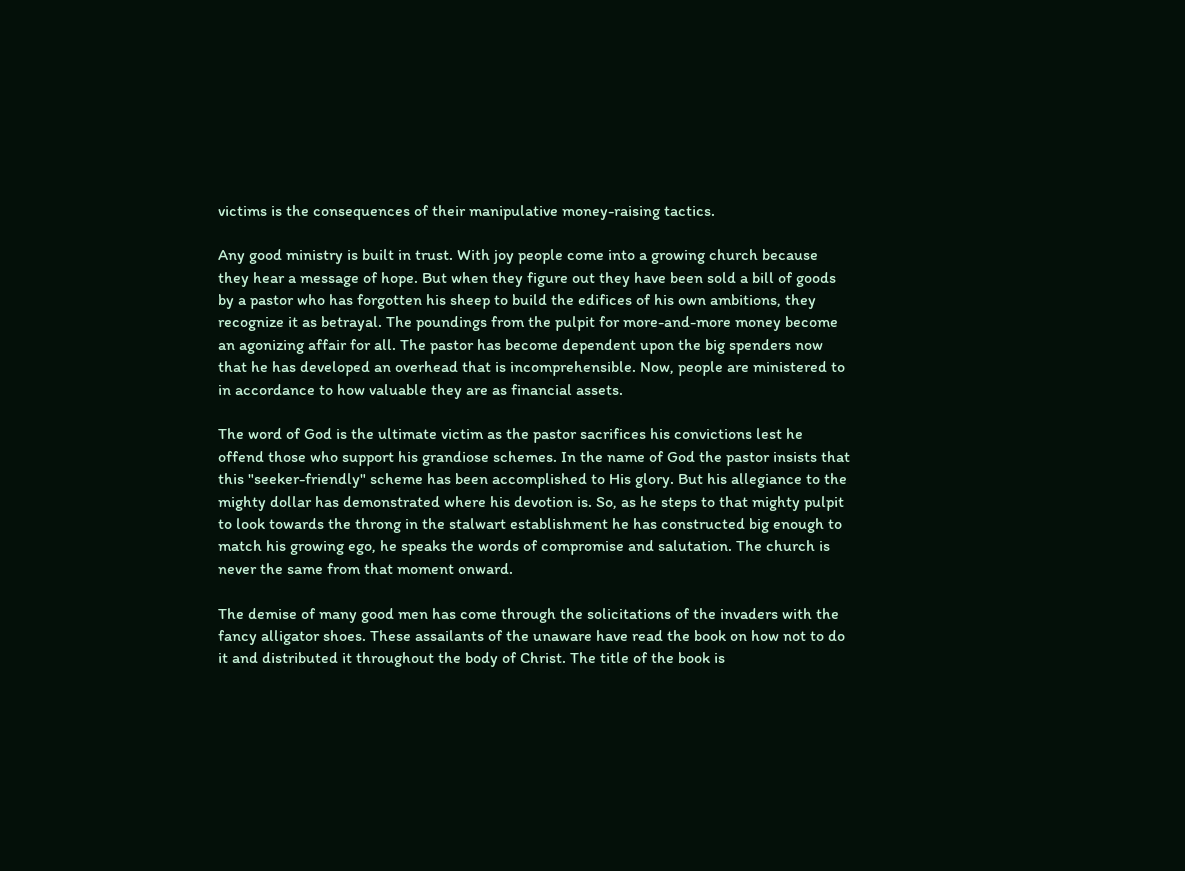victims is the consequences of their manipulative money-raising tactics.

Any good ministry is built in trust. With joy people come into a growing church because they hear a message of hope. But when they figure out they have been sold a bill of goods by a pastor who has forgotten his sheep to build the edifices of his own ambitions, they recognize it as betrayal. The poundings from the pulpit for more-and-more money become an agonizing affair for all. The pastor has become dependent upon the big spenders now that he has developed an overhead that is incomprehensible. Now, people are ministered to in accordance to how valuable they are as financial assets.

The word of God is the ultimate victim as the pastor sacrifices his convictions lest he offend those who support his grandiose schemes. In the name of God the pastor insists that this "seeker-friendly" scheme has been accomplished to His glory. But his allegiance to the mighty dollar has demonstrated where his devotion is. So, as he steps to that mighty pulpit to look towards the throng in the stalwart establishment he has constructed big enough to match his growing ego, he speaks the words of compromise and salutation. The church is never the same from that moment onward.

The demise of many good men has come through the solicitations of the invaders with the fancy alligator shoes. These assailants of the unaware have read the book on how not to do it and distributed it throughout the body of Christ. The title of the book is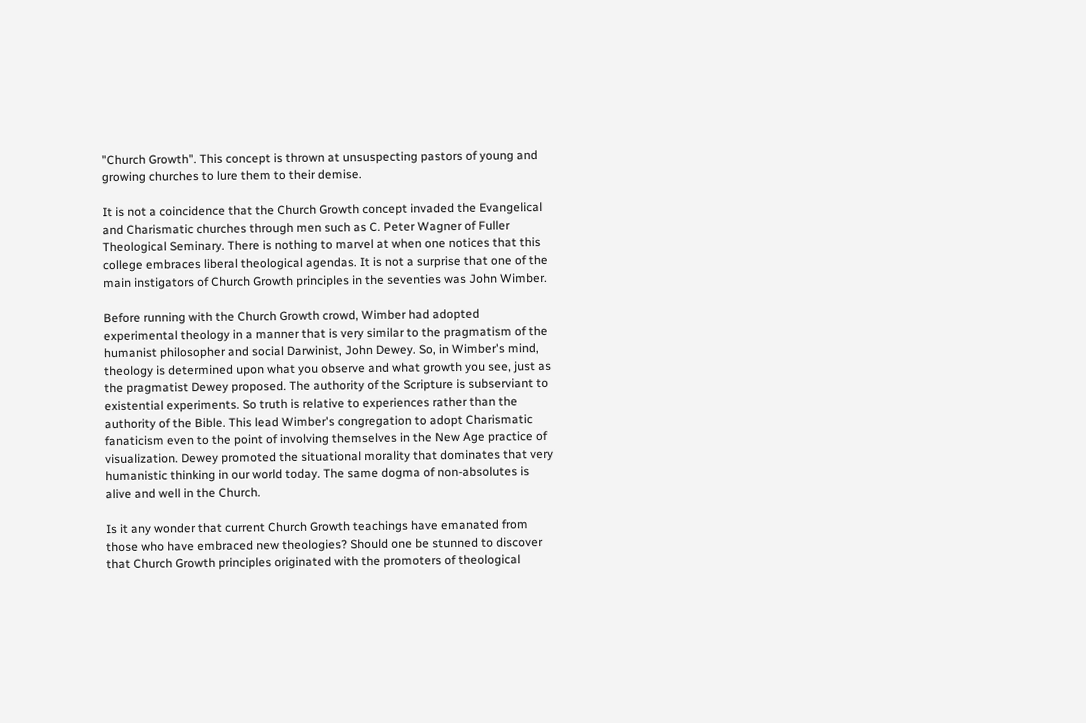"Church Growth". This concept is thrown at unsuspecting pastors of young and growing churches to lure them to their demise.

It is not a coincidence that the Church Growth concept invaded the Evangelical and Charismatic churches through men such as C. Peter Wagner of Fuller Theological Seminary. There is nothing to marvel at when one notices that this college embraces liberal theological agendas. It is not a surprise that one of the main instigators of Church Growth principles in the seventies was John Wimber.

Before running with the Church Growth crowd, Wimber had adopted experimental theology in a manner that is very similar to the pragmatism of the humanist philosopher and social Darwinist, John Dewey. So, in Wimber's mind, theology is determined upon what you observe and what growth you see, just as the pragmatist Dewey proposed. The authority of the Scripture is subserviant to existential experiments. So truth is relative to experiences rather than the authority of the Bible. This lead Wimber's congregation to adopt Charismatic fanaticism even to the point of involving themselves in the New Age practice of visualization. Dewey promoted the situational morality that dominates that very humanistic thinking in our world today. The same dogma of non-absolutes is alive and well in the Church.

Is it any wonder that current Church Growth teachings have emanated from those who have embraced new theologies? Should one be stunned to discover that Church Growth principles originated with the promoters of theological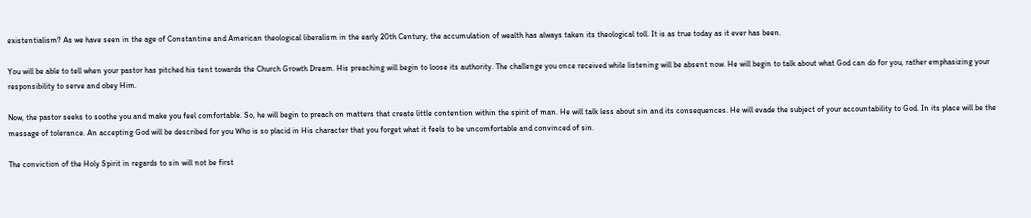existentialism? As we have seen in the age of Constantine and American theological liberalism in the early 20th Century, the accumulation of wealth has always taken its theological toll. It is as true today as it ever has been.

You will be able to tell when your pastor has pitched his tent towards the Church Growth Dream. His preaching will begin to loose its authority. The challenge you once received while listening will be absent now. He will begin to talk about what God can do for you, rather emphasizing your responsibility to serve and obey Him.

Now, the pastor seeks to soothe you and make you feel comfortable. So, he will begin to preach on matters that create little contention within the spirit of man. He will talk less about sin and its consequences. He will evade the subject of your accountability to God. In its place will be the message of tolerance. An accepting God will be described for you Who is so placid in His character that you forget what it feels to be uncomfortable and convinced of sin.

The conviction of the Holy Spirit in regards to sin will not be first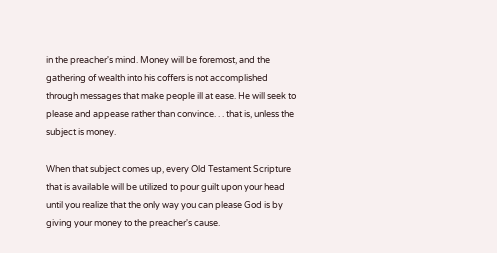in the preacher's mind. Money will be foremost, and the gathering of wealth into his coffers is not accomplished through messages that make people ill at ease. He will seek to please and appease rather than convince. . . that is, unless the subject is money.

When that subject comes up, every Old Testament Scripture that is available will be utilized to pour guilt upon your head until you realize that the only way you can please God is by giving your money to the preacher's cause.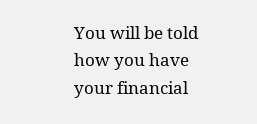You will be told how you have your financial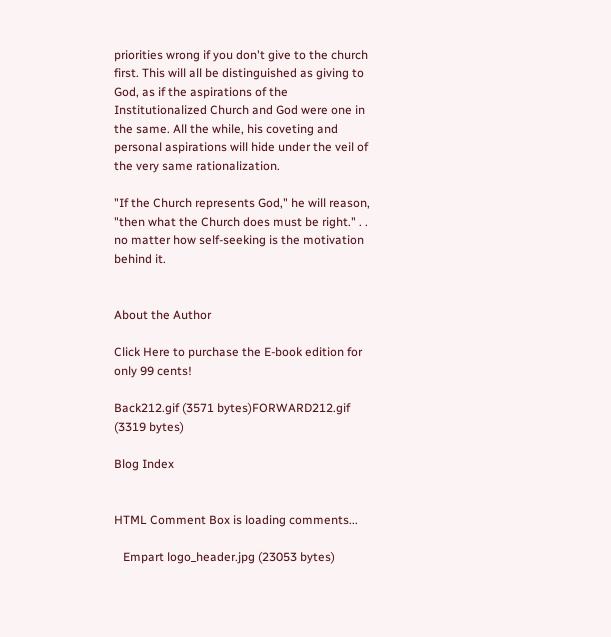priorities wrong if you don't give to the church first. This will all be distinguished as giving to God, as if the aspirations of the Institutionalized Church and God were one in the same. All the while, his coveting and personal aspirations will hide under the veil of the very same rationalization.

"If the Church represents God," he will reason, "then what the Church does must be right." . . no matter how self-seeking is the motivation behind it.


About the Author

Click Here to purchase the E-book edition for only 99 cents!

Back212.gif (3571 bytes)FORWARD212.gif (3319 bytes)

Blog Index


HTML Comment Box is loading comments...

   Empart logo_header.jpg (23053 bytes)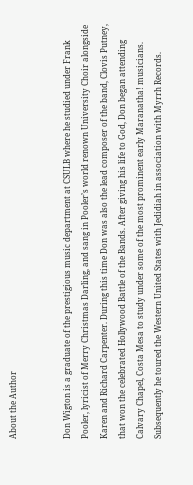About the Author


Don Wigton is a graduate of the prestigious music department at CSULB where he studied under Frank Pooler, lyricist of Merry Christmas Darling, and sang in Pooler’s world renown University Choir alongside Karen and Richard Carpenter. During this time Don was also the lead composer of the band, Clovis Putney, that won the celebrated Hollywood Battle of the Bands. After giving his life to God, Don began attending Calvary Chapel, Costa Mesa to study under some of the most prominent early Maranatha! musicians. Subsequently he toured the Western United States with Jedidiah in association with Myrrh Records.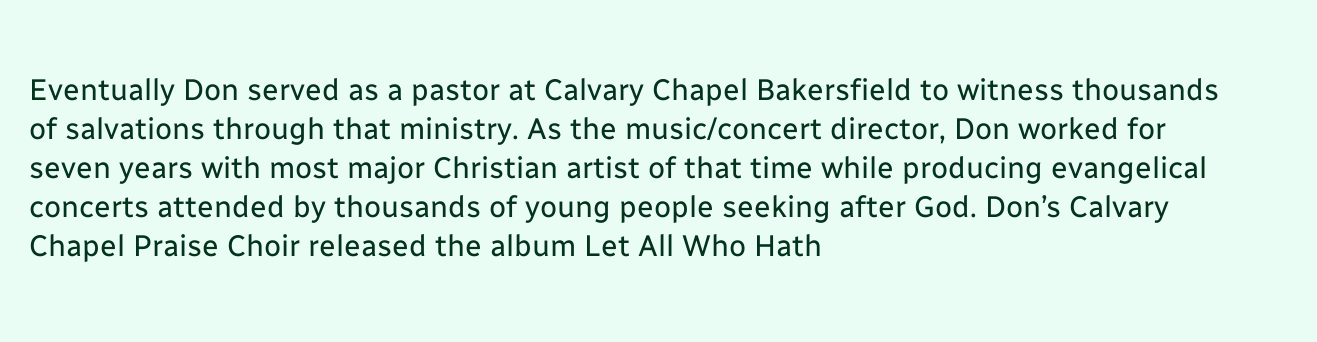Eventually Don served as a pastor at Calvary Chapel Bakersfield to witness thousands of salvations through that ministry. As the music/concert director, Don worked for seven years with most major Christian artist of that time while producing evangelical concerts attended by thousands of young people seeking after God. Don’s Calvary Chapel Praise Choir released the album Let All Who Hath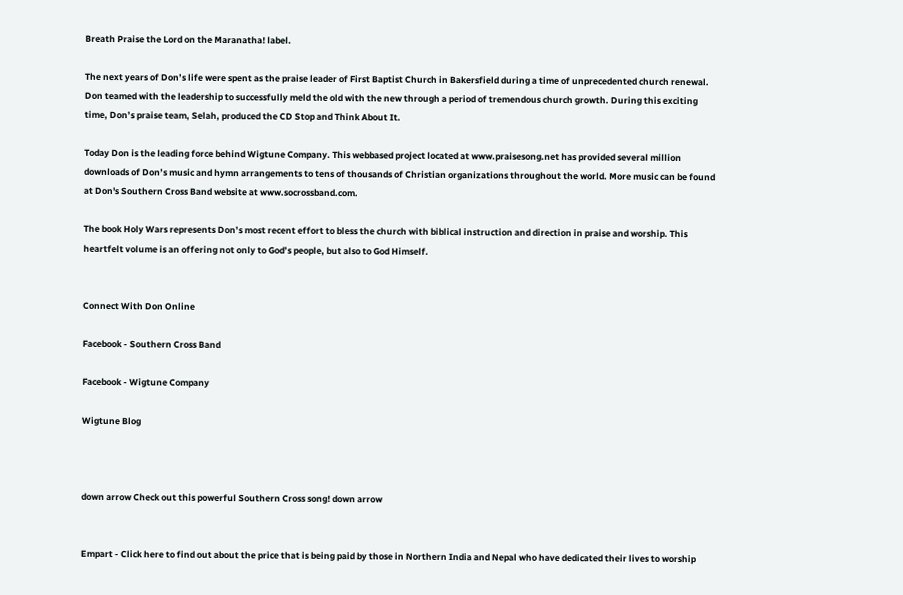Breath Praise the Lord on the Maranatha! label.

The next years of Don’s life were spent as the praise leader of First Baptist Church in Bakersfield during a time of unprecedented church renewal. Don teamed with the leadership to successfully meld the old with the new through a period of tremendous church growth. During this exciting time, Don’s praise team, Selah, produced the CD Stop and Think About It.

Today Don is the leading force behind Wigtune Company. This webbased project located at www.praisesong.net has provided several million downloads of Don’s music and hymn arrangements to tens of thousands of Christian organizations throughout the world. More music can be found at Don's Southern Cross Band website at www.socrossband.com.

The book Holy Wars represents Don’s most recent effort to bless the church with biblical instruction and direction in praise and worship. This heartfelt volume is an offering not only to God’s people, but also to God Himself.


Connect With Don Online

Facebook - Southern Cross Band

Facebook - Wigtune Company

Wigtune Blog



down arrow Check out this powerful Southern Cross song! down arrow


Empart - Click here to find out about the price that is being paid by those in Northern India and Nepal who have dedicated their lives to worship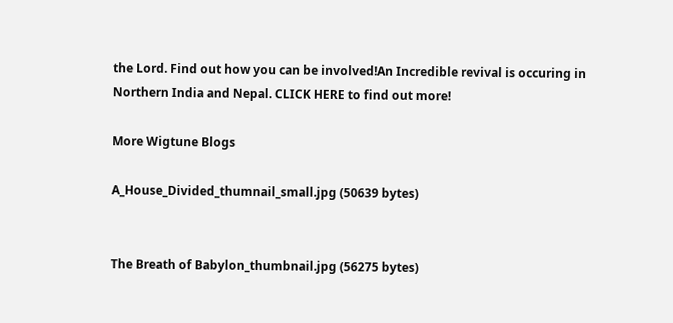the Lord. Find out how you can be involved!An Incredible revival is occuring in Northern India and Nepal. CLICK HERE to find out more!

More Wigtune Blogs

A_House_Divided_thumnail_small.jpg (50639 bytes)


The Breath of Babylon_thumbnail.jpg (56275 bytes)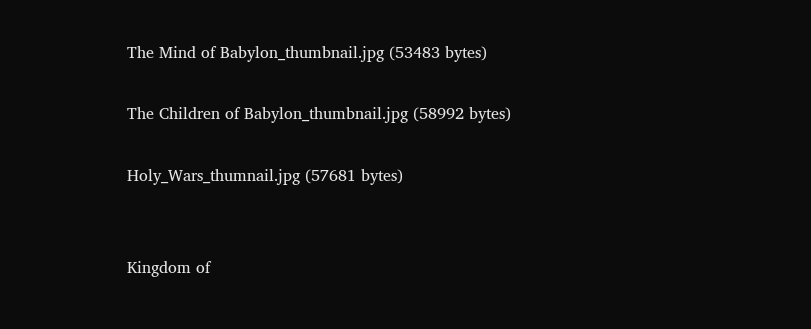The Mind of Babylon_thumbnail.jpg (53483 bytes)

The Children of Babylon_thumbnail.jpg (58992 bytes)

Holy_Wars_thumnail.jpg (57681 bytes)


Kingdom of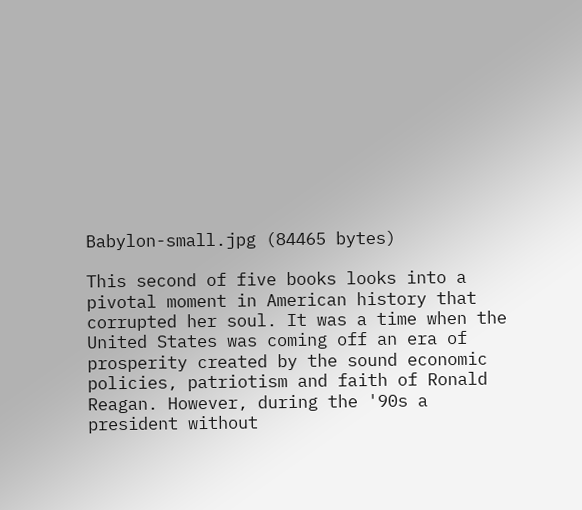Babylon-small.jpg (84465 bytes)

This second of five books looks into a pivotal moment in American history that corrupted her soul. It was a time when the United States was coming off an era of prosperity created by the sound economic policies, patriotism and faith of Ronald Reagan. However, during the '90s a president without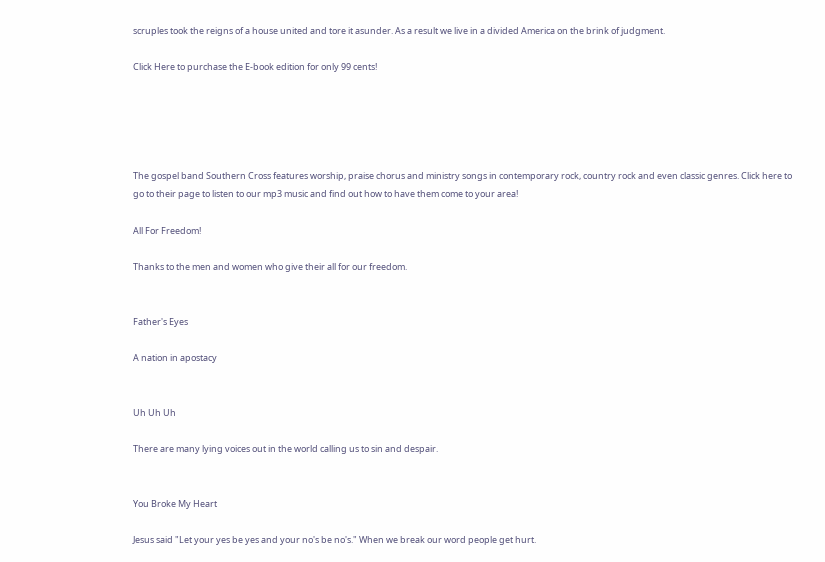scruples took the reigns of a house united and tore it asunder. As a result we live in a divided America on the brink of judgment.

Click Here to purchase the E-book edition for only 99 cents!





The gospel band Southern Cross features worship, praise chorus and ministry songs in contemporary rock, country rock and even classic genres. Click here to go to their page to listen to our mp3 music and find out how to have them come to your area!

All For Freedom!

Thanks to the men and women who give their all for our freedom.


Father's Eyes

A nation in apostacy


Uh Uh Uh

There are many lying voices out in the world calling us to sin and despair.


You Broke My Heart

Jesus said "Let your yes be yes and your no's be no's." When we break our word people get hurt.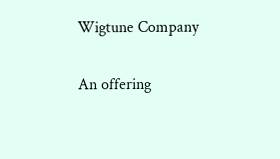Wigtune Company

An offering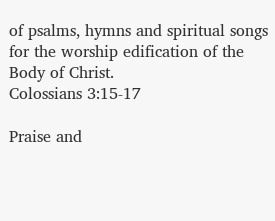of psalms, hymns and spiritual songs for the worship edification of the Body of Christ.
Colossians 3:15-17

Praise and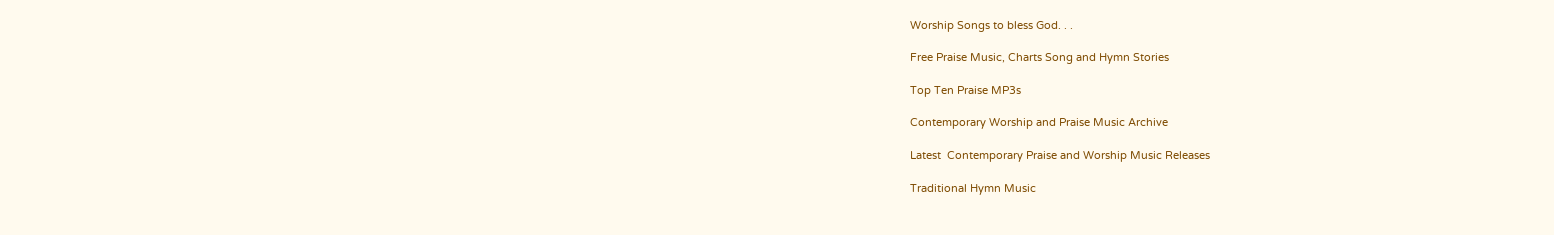Worship Songs to bless God. . .

Free Praise Music, Charts Song and Hymn Stories

Top Ten Praise MP3s

Contemporary Worship and Praise Music Archive

Latest  Contemporary Praise and Worship Music Releases

Traditional Hymn Music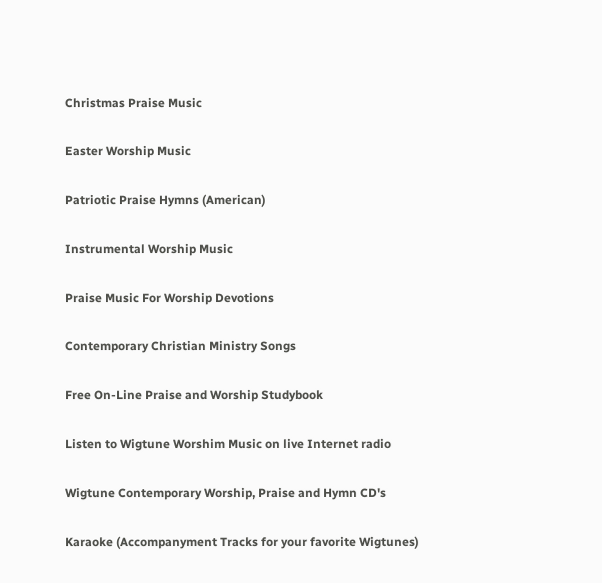Christmas Praise Music

Easter Worship Music

Patriotic Praise Hymns (American)

Instrumental Worship Music

Praise Music For Worship Devotions

Contemporary Christian Ministry Songs

Free On-Line Praise and Worship Studybook

Listen to Wigtune Worshim Music on live Internet radio

Wigtune Contemporary Worship, Praise and Hymn CD's

Karaoke (Accompanyment Tracks for your favorite Wigtunes)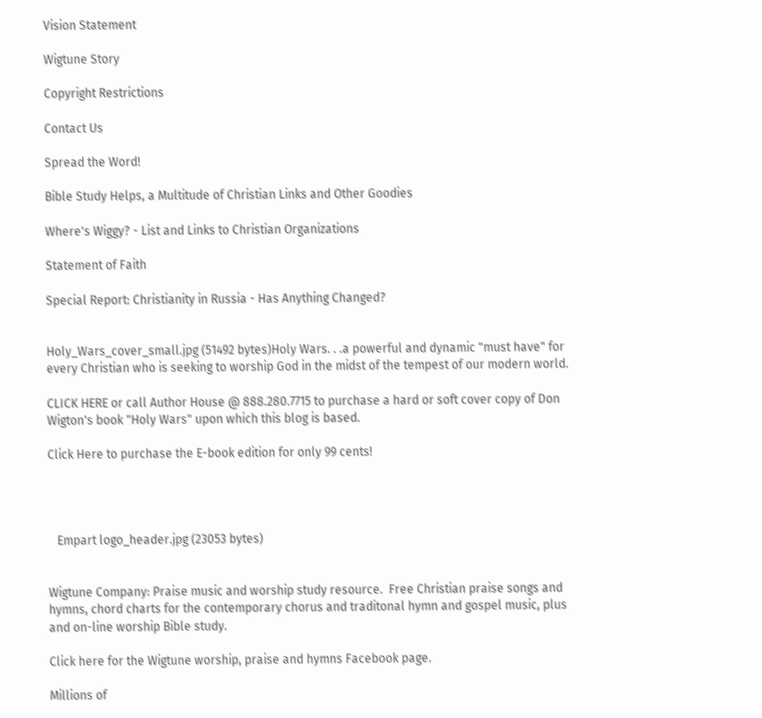Vision Statement

Wigtune Story

Copyright Restrictions

Contact Us

Spread the Word!

Bible Study Helps, a Multitude of Christian Links and Other Goodies

Where's Wiggy? - List and Links to Christian Organizations

Statement of Faith

Special Report: Christianity in Russia - Has Anything Changed?


Holy_Wars_cover_small.jpg (51492 bytes)Holy Wars. . .a powerful and dynamic "must have" for every Christian who is seeking to worship God in the midst of the tempest of our modern world.

CLICK HERE or call Author House @ 888.280.7715 to purchase a hard or soft cover copy of Don Wigton's book "Holy Wars" upon which this blog is based.

Click Here to purchase the E-book edition for only 99 cents!




   Empart logo_header.jpg (23053 bytes)


Wigtune Company: Praise music and worship study resource.  Free Christian praise songs and hymns, chord charts for the contemporary chorus and traditonal hymn and gospel music, plus and on-line worship Bible study.

Click here for the Wigtune worship, praise and hymns Facebook page.

Millions of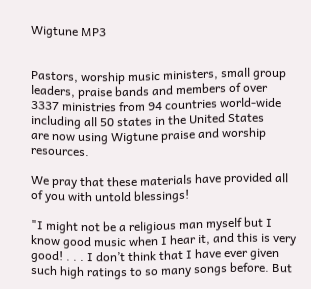Wigtune MP3


Pastors, worship music ministers, small group leaders, praise bands and members of over
3337 ministries from 94 countries world-wide including all 50 states in the United States
are now using Wigtune praise and worship resources.

We pray that these materials have provided all of you with untold blessings!

"I might not be a religious man myself but I know good music when I hear it, and this is very good! . . . I don’t think that I have ever given such high ratings to so many songs before. But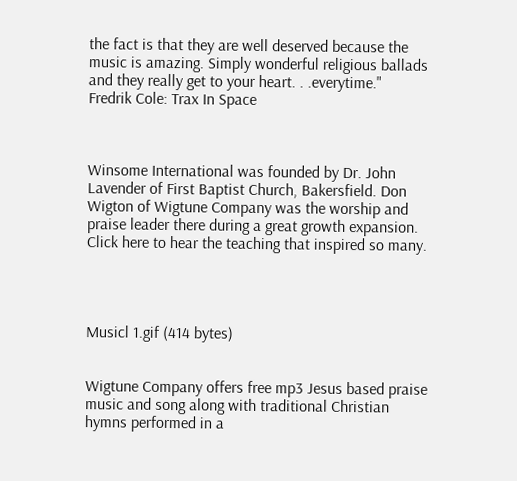the fact is that they are well deserved because the music is amazing. Simply wonderful religious ballads and they really get to your heart. . .everytime."
Fredrik Cole: Trax In Space



Winsome International was founded by Dr. John Lavender of First Baptist Church, Bakersfield. Don Wigton of Wigtune Company was the worship and praise leader there during a great growth expansion. Click here to hear the teaching that inspired so many.




Musicl 1.gif (414 bytes)


Wigtune Company offers free mp3 Jesus based praise music and song along with traditional Christian hymns performed in a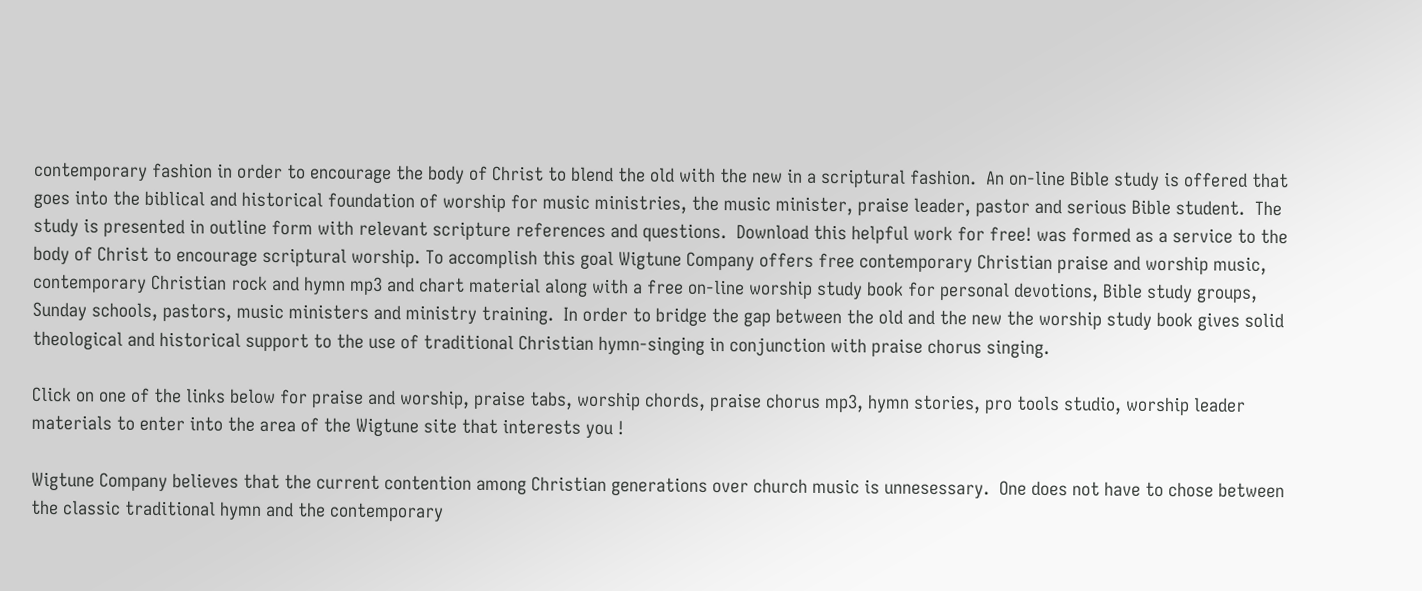contemporary fashion in order to encourage the body of Christ to blend the old with the new in a scriptural fashion.  An on-line Bible study is offered that goes into the biblical and historical foundation of worship for music ministries, the music minister, praise leader, pastor and serious Bible student.  The study is presented in outline form with relevant scripture references and questions.  Download this helpful work for free! was formed as a service to the body of Christ to encourage scriptural worship. To accomplish this goal Wigtune Company offers free contemporary Christian praise and worship music, contemporary Christian rock and hymn mp3 and chart material along with a free on-line worship study book for personal devotions, Bible study groups, Sunday schools, pastors, music ministers and ministry training.  In order to bridge the gap between the old and the new the worship study book gives solid theological and historical support to the use of traditional Christian hymn-singing in conjunction with praise chorus singing.

Click on one of the links below for praise and worship, praise tabs, worship chords, praise chorus mp3, hymn stories, pro tools studio, worship leader materials to enter into the area of the Wigtune site that interests you !

Wigtune Company believes that the current contention among Christian generations over church music is unnesessary.  One does not have to chose between the classic traditional hymn and the contemporary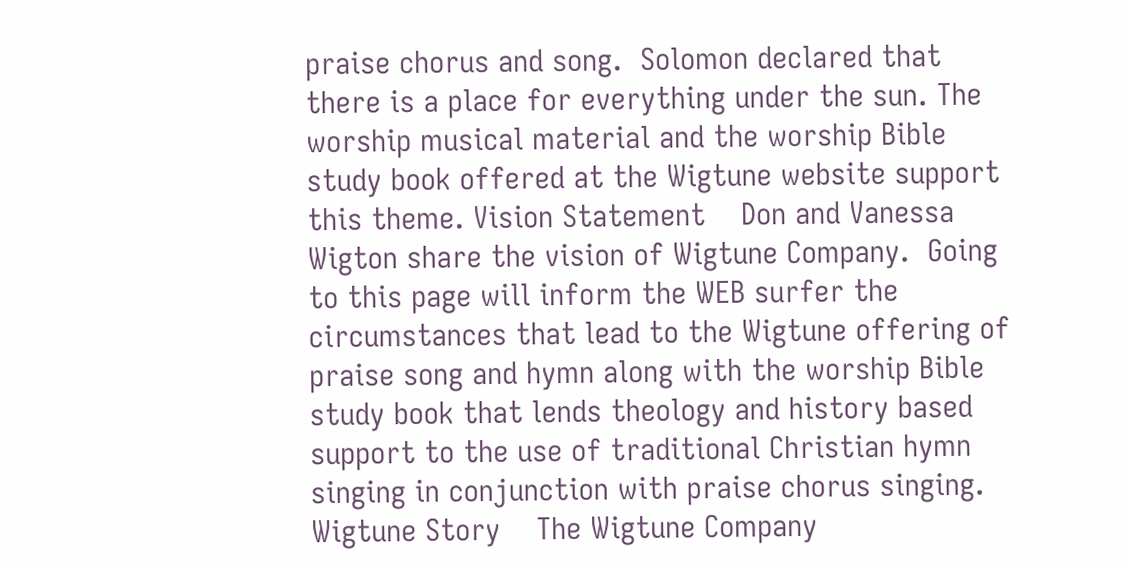praise chorus and song.  Solomon declared that there is a place for everything under the sun. The worship musical material and the worship Bible study book offered at the Wigtune website support this theme. Vision Statement    Don and Vanessa Wigton share the vision of Wigtune Company.  Going to this page will inform the WEB surfer the circumstances that lead to the Wigtune offering of praise song and hymn along with the worship Bible study book that lends theology and history based support to the use of traditional Christian hymn singing in conjunction with praise chorus singing.   Wigtune Story    The Wigtune Company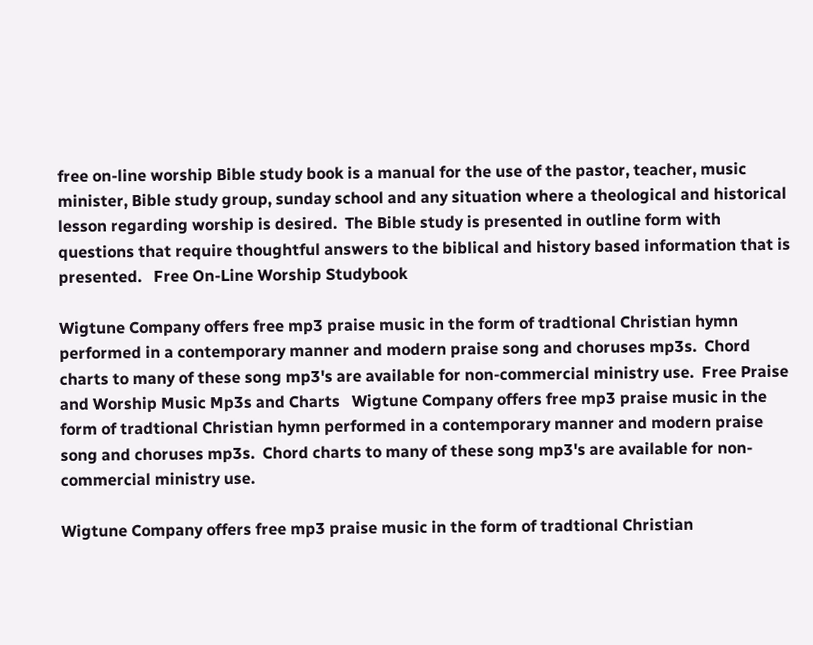free on-line worship Bible study book is a manual for the use of the pastor, teacher, music minister, Bible study group, sunday school and any situation where a theological and historical lesson regarding worship is desired.  The Bible study is presented in outline form with questions that require thoughtful answers to the biblical and history based information that is presented.   Free On-Line Worship Studybook

Wigtune Company offers free mp3 praise music in the form of tradtional Christian hymn performed in a contemporary manner and modern praise song and choruses mp3s.  Chord charts to many of these song mp3's are available for non-commercial ministry use.  Free Praise and Worship Music Mp3s and Charts   Wigtune Company offers free mp3 praise music in the form of tradtional Christian hymn performed in a contemporary manner and modern praise song and choruses mp3s.  Chord charts to many of these song mp3's are available for non-commercial ministry use.

Wigtune Company offers free mp3 praise music in the form of tradtional Christian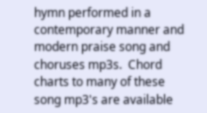hymn performed in a contemporary manner and modern praise song and choruses mp3s.  Chord charts to many of these song mp3's are available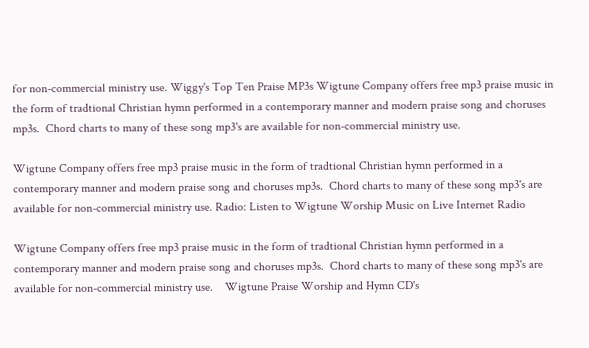for non-commercial ministry use. Wiggy's Top Ten Praise MP3s Wigtune Company offers free mp3 praise music in the form of tradtional Christian hymn performed in a contemporary manner and modern praise song and choruses mp3s.  Chord charts to many of these song mp3's are available for non-commercial ministry use.

Wigtune Company offers free mp3 praise music in the form of tradtional Christian hymn performed in a contemporary manner and modern praise song and choruses mp3s.  Chord charts to many of these song mp3's are available for non-commercial ministry use. Radio: Listen to Wigtune Worship Music on Live Internet Radio

Wigtune Company offers free mp3 praise music in the form of tradtional Christian hymn performed in a contemporary manner and modern praise song and choruses mp3s.  Chord charts to many of these song mp3's are available for non-commercial ministry use.    Wigtune Praise Worship and Hymn CD's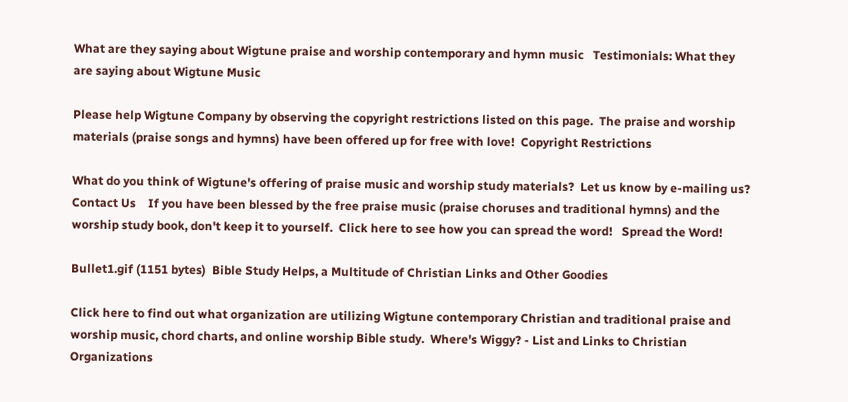What are they saying about Wigtune praise and worship contemporary and hymn music   Testimonials: What they are saying about Wigtune Music

Please help Wigtune Company by observing the copyright restrictions listed on this page.  The praise and worship materials (praise songs and hymns) have been offered up for free with love!  Copyright Restrictions

What do you think of Wigtune's offering of praise music and worship study materials?  Let us know by e-mailing us?   Contact Us    If you have been blessed by the free praise music (praise choruses and traditional hymns) and the worship study book, don't keep it to yourself.  Click here to see how you can spread the word!   Spread the Word!

Bullet1.gif (1151 bytes)  Bible Study Helps, a Multitude of Christian Links and Other Goodies

Click here to find out what organization are utilizing Wigtune contemporary Christian and traditional praise and worship music, chord charts, and online worship Bible study.  Where's Wiggy? - List and Links to Christian Organizations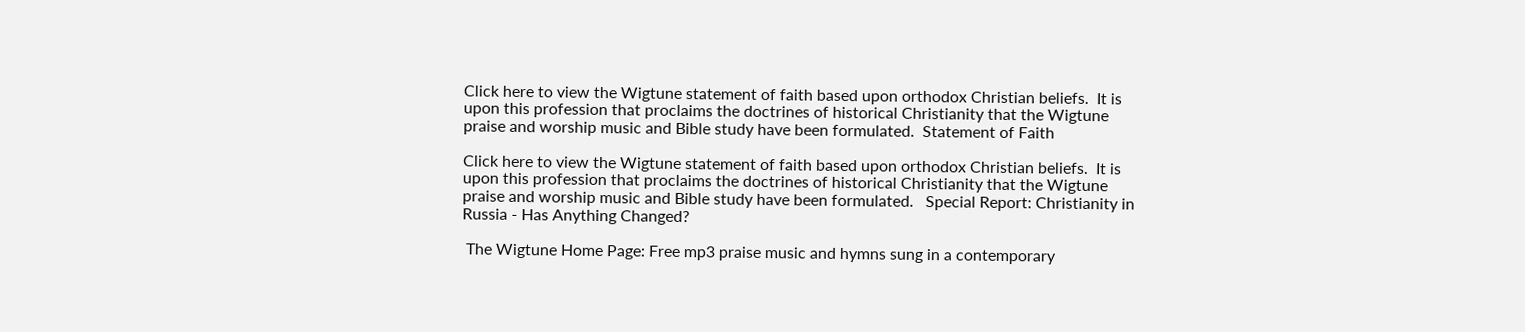Click here to view the Wigtune statement of faith based upon orthodox Christian beliefs.  It is upon this profession that proclaims the doctrines of historical Christianity that the Wigtune praise and worship music and Bible study have been formulated.  Statement of Faith

Click here to view the Wigtune statement of faith based upon orthodox Christian beliefs.  It is upon this profession that proclaims the doctrines of historical Christianity that the Wigtune praise and worship music and Bible study have been formulated.   Special Report: Christianity in Russia - Has Anything Changed?

 The Wigtune Home Page: Free mp3 praise music and hymns sung in a contemporary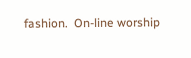fashion.  On-line worship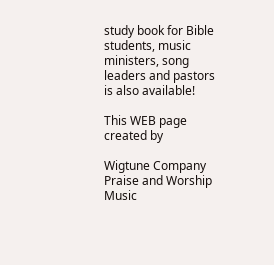study book for Bible students, music ministers, song leaders and pastors is also available!

This WEB page created by

Wigtune Company Praise and Worship Music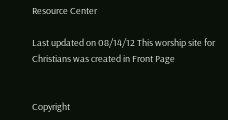Resource Center

Last updated on 08/14/12 This worship site for Christians was created in Front Page


Copyright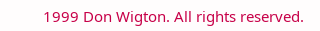1999 Don Wigton. All rights reserved.